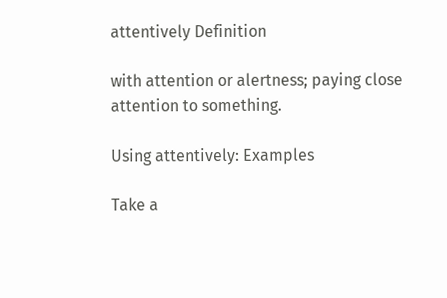attentively Definition

with attention or alertness; paying close attention to something.

Using attentively: Examples

Take a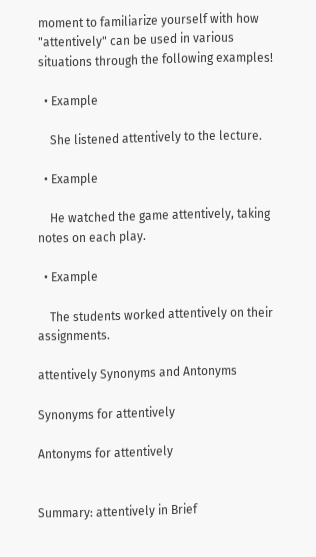moment to familiarize yourself with how "attentively" can be used in various situations through the following examples!

  • Example

    She listened attentively to the lecture.

  • Example

    He watched the game attentively, taking notes on each play.

  • Example

    The students worked attentively on their assignments.

attentively Synonyms and Antonyms

Synonyms for attentively

Antonyms for attentively


Summary: attentively in Brief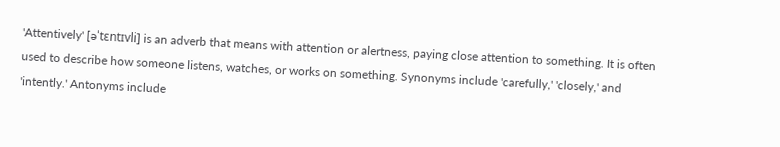'Attentively' [əˈtɛntɪvli] is an adverb that means with attention or alertness, paying close attention to something. It is often used to describe how someone listens, watches, or works on something. Synonyms include 'carefully,' 'closely,' and 'intently.' Antonyms include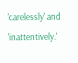'carelessly' and 'inattentively.'